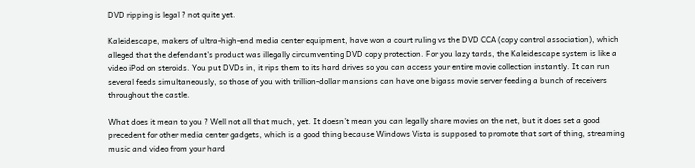DVD ripping is legal ? not quite yet.

Kaleidescape, makers of ultra-high-end media center equipment, have won a court ruling vs the DVD CCA (copy control association), which alleged that the defendant’s product was illegally circumventing DVD copy protection. For you lazy tards, the Kaleidescape system is like a video iPod on steroids. You put DVDs in, it rips them to its hard drives so you can access your entire movie collection instantly. It can run several feeds simultaneously, so those of you with trillion-dollar mansions can have one bigass movie server feeding a bunch of receivers throughout the castle.

What does it mean to you ? Well not all that much, yet. It doesn’t mean you can legally share movies on the net, but it does set a good precedent for other media center gadgets, which is a good thing because Windows Vista is supposed to promote that sort of thing, streaming music and video from your hard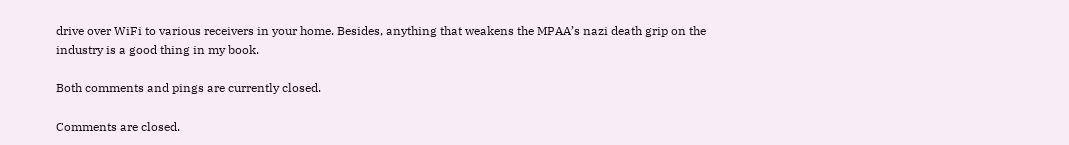drive over WiFi to various receivers in your home. Besides, anything that weakens the MPAA’s nazi death grip on the industry is a good thing in my book.

Both comments and pings are currently closed.

Comments are closed.